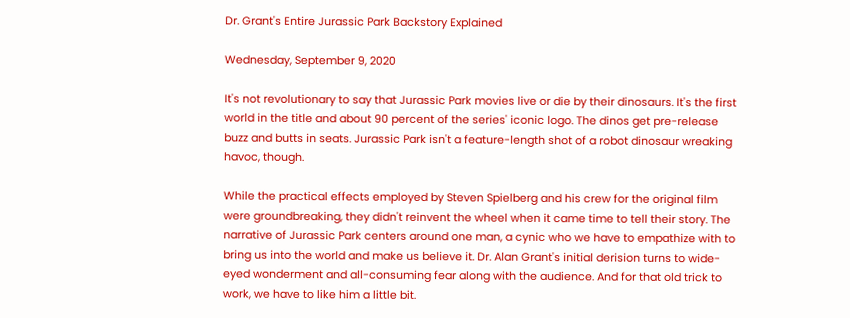Dr. Grant's Entire Jurassic Park Backstory Explained

Wednesday, September 9, 2020

It's not revolutionary to say that Jurassic Park movies live or die by their dinosaurs. It's the first world in the title and about 90 percent of the series' iconic logo. The dinos get pre-release buzz and butts in seats. Jurassic Park isn't a feature-length shot of a robot dinosaur wreaking havoc, though.

While the practical effects employed by Steven Spielberg and his crew for the original film were groundbreaking, they didn't reinvent the wheel when it came time to tell their story. The narrative of Jurassic Park centers around one man, a cynic who we have to empathize with to bring us into the world and make us believe it. Dr. Alan Grant's initial derision turns to wide-eyed wonderment and all-consuming fear along with the audience. And for that old trick to work, we have to like him a little bit.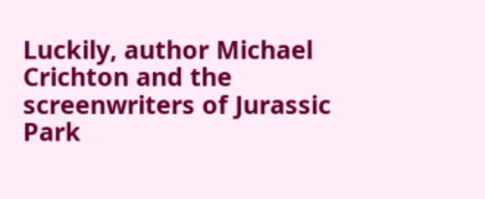Luckily, author Michael Crichton and the screenwriters of Jurassic Park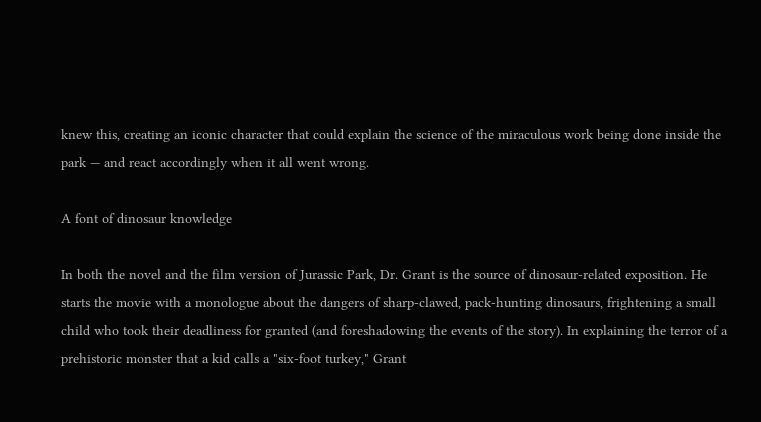knew this, creating an iconic character that could explain the science of the miraculous work being done inside the park — and react accordingly when it all went wrong.

A font of dinosaur knowledge

In both the novel and the film version of Jurassic Park, Dr. Grant is the source of dinosaur-related exposition. He starts the movie with a monologue about the dangers of sharp-clawed, pack-hunting dinosaurs, frightening a small child who took their deadliness for granted (and foreshadowing the events of the story). In explaining the terror of a prehistoric monster that a kid calls a "six-foot turkey," Grant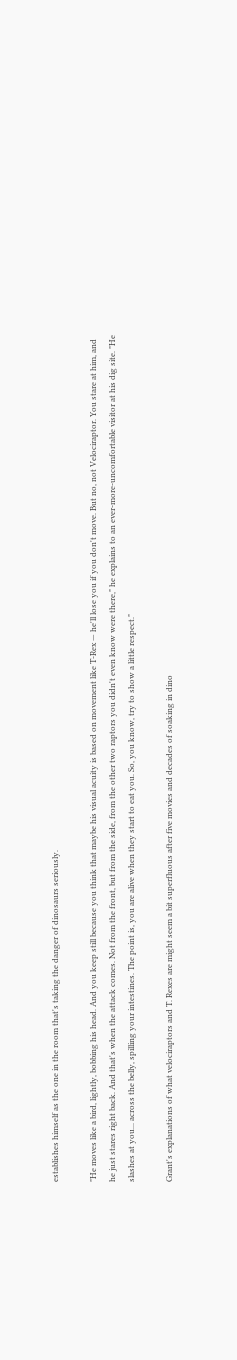establishes himself as the one in the room that's taking the danger of dinosaurs seriously.

"He moves like a bird, lightly, bobbing his head. And you keep still because you think that maybe his visual acuity is based on movement like T-Rex — he'll lose you if you don't move. But no, not Velociraptor. You stare at him, and he just stares right back. And that's when the attack comes. Not from the front, but from the side, from the other two raptors you didn't even know were there," he explains to an ever-more-uncomfortable visitor at his dig site. "He slashes at you... across the belly, spilling your intestines. The point is, you are alive when they start to eat you. So, you know, try to show a little respect."

Grant's explanations of what velociraptors and T. Rexes are might seem a bit superfluous after five movies and decades of soaking in dino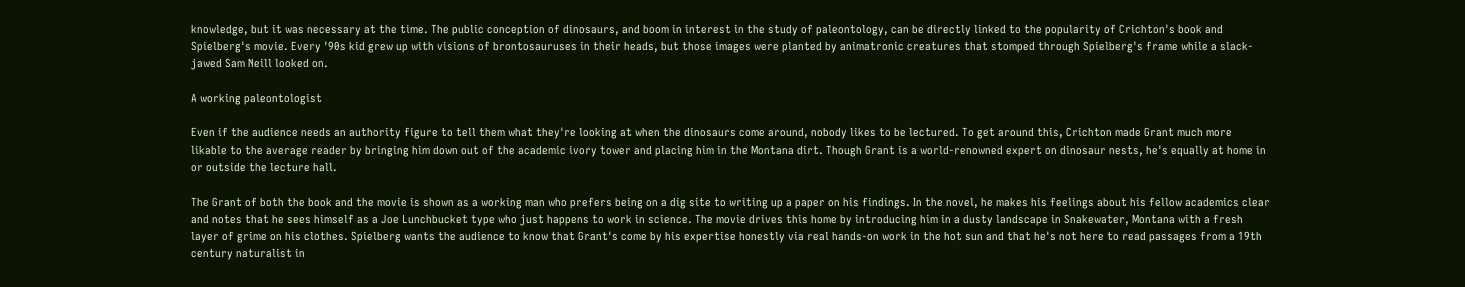knowledge, but it was necessary at the time. The public conception of dinosaurs, and boom in interest in the study of paleontology, can be directly linked to the popularity of Crichton's book and Spielberg's movie. Every '90s kid grew up with visions of brontosauruses in their heads, but those images were planted by animatronic creatures that stomped through Spielberg's frame while a slack-jawed Sam Neill looked on.

A working paleontologist

Even if the audience needs an authority figure to tell them what they're looking at when the dinosaurs come around, nobody likes to be lectured. To get around this, Crichton made Grant much more likable to the average reader by bringing him down out of the academic ivory tower and placing him in the Montana dirt. Though Grant is a world-renowned expert on dinosaur nests, he's equally at home in or outside the lecture hall.

The Grant of both the book and the movie is shown as a working man who prefers being on a dig site to writing up a paper on his findings. In the novel, he makes his feelings about his fellow academics clear and notes that he sees himself as a Joe Lunchbucket type who just happens to work in science. The movie drives this home by introducing him in a dusty landscape in Snakewater, Montana with a fresh layer of grime on his clothes. Spielberg wants the audience to know that Grant's come by his expertise honestly via real hands-on work in the hot sun and that he's not here to read passages from a 19th century naturalist in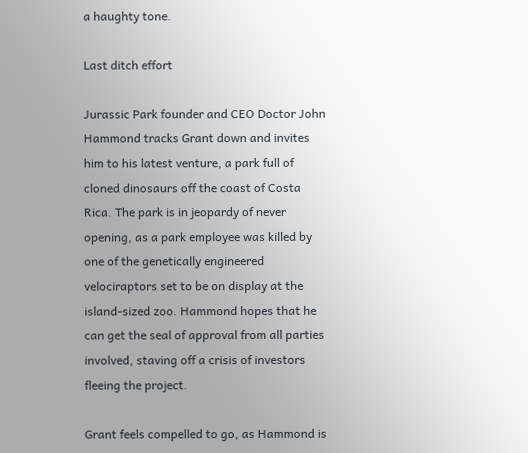a haughty tone.

Last ditch effort

Jurassic Park founder and CEO Doctor John Hammond tracks Grant down and invites him to his latest venture, a park full of cloned dinosaurs off the coast of Costa Rica. The park is in jeopardy of never opening, as a park employee was killed by one of the genetically engineered velociraptors set to be on display at the island-sized zoo. Hammond hopes that he can get the seal of approval from all parties involved, staving off a crisis of investors fleeing the project.

Grant feels compelled to go, as Hammond is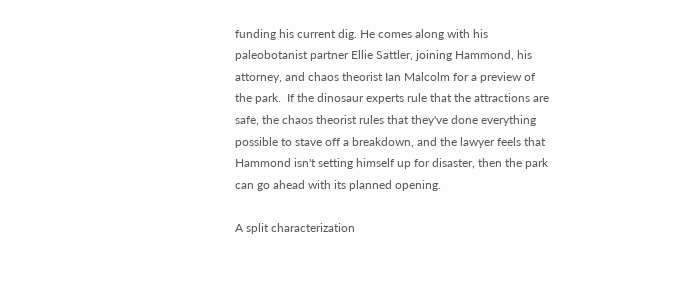funding his current dig. He comes along with his paleobotanist partner Ellie Sattler, joining Hammond, his attorney, and chaos theorist Ian Malcolm for a preview of the park.  If the dinosaur experts rule that the attractions are safe, the chaos theorist rules that they've done everything possible to stave off a breakdown, and the lawyer feels that Hammond isn't setting himself up for disaster, then the park can go ahead with its planned opening.

A split characterization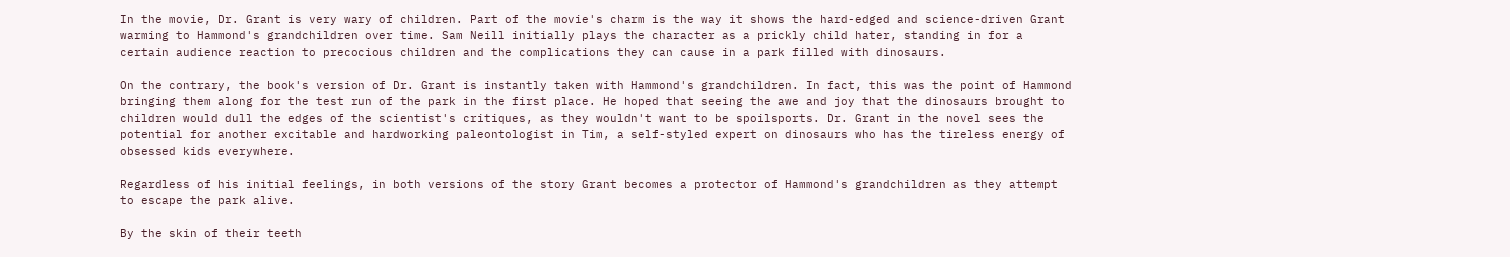In the movie, Dr. Grant is very wary of children. Part of the movie's charm is the way it shows the hard-edged and science-driven Grant warming to Hammond's grandchildren over time. Sam Neill initially plays the character as a prickly child hater, standing in for a certain audience reaction to precocious children and the complications they can cause in a park filled with dinosaurs.

On the contrary, the book's version of Dr. Grant is instantly taken with Hammond's grandchildren. In fact, this was the point of Hammond bringing them along for the test run of the park in the first place. He hoped that seeing the awe and joy that the dinosaurs brought to children would dull the edges of the scientist's critiques, as they wouldn't want to be spoilsports. Dr. Grant in the novel sees the potential for another excitable and hardworking paleontologist in Tim, a self-styled expert on dinosaurs who has the tireless energy of obsessed kids everywhere.

Regardless of his initial feelings, in both versions of the story Grant becomes a protector of Hammond's grandchildren as they attempt to escape the park alive.

By the skin of their teeth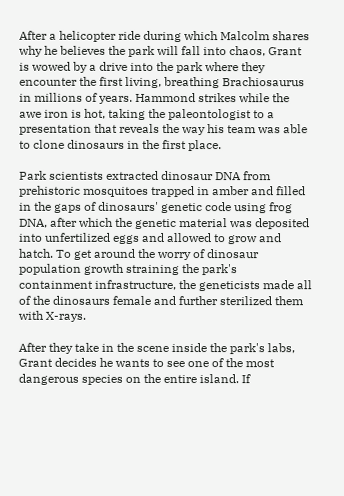After a helicopter ride during which Malcolm shares why he believes the park will fall into chaos, Grant is wowed by a drive into the park where they encounter the first living, breathing Brachiosaurus in millions of years. Hammond strikes while the awe iron is hot, taking the paleontologist to a presentation that reveals the way his team was able to clone dinosaurs in the first place.

Park scientists extracted dinosaur DNA from prehistoric mosquitoes trapped in amber and filled in the gaps of dinosaurs' genetic code using frog DNA, after which the genetic material was deposited into unfertilized eggs and allowed to grow and hatch. To get around the worry of dinosaur population growth straining the park's containment infrastructure, the geneticists made all of the dinosaurs female and further sterilized them with X-rays.

After they take in the scene inside the park's labs, Grant decides he wants to see one of the most dangerous species on the entire island. If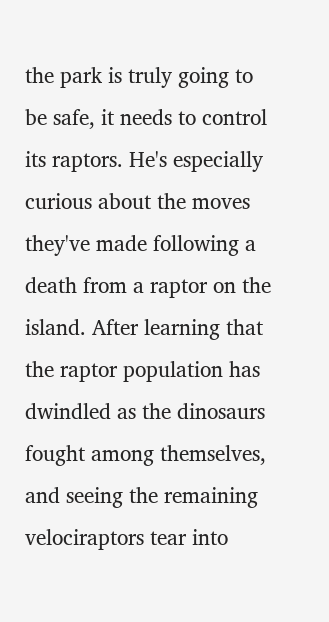the park is truly going to be safe, it needs to control its raptors. He's especially curious about the moves they've made following a death from a raptor on the island. After learning that the raptor population has dwindled as the dinosaurs fought among themselves, and seeing the remaining velociraptors tear into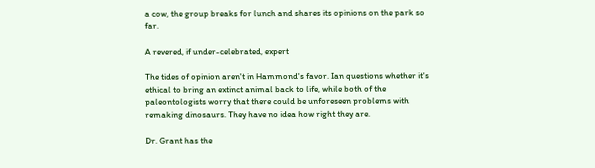a cow, the group breaks for lunch and shares its opinions on the park so far.

A revered, if under-celebrated, expert

The tides of opinion aren't in Hammond's favor. Ian questions whether it's ethical to bring an extinct animal back to life, while both of the paleontologists worry that there could be unforeseen problems with remaking dinosaurs. They have no idea how right they are.

Dr. Grant has the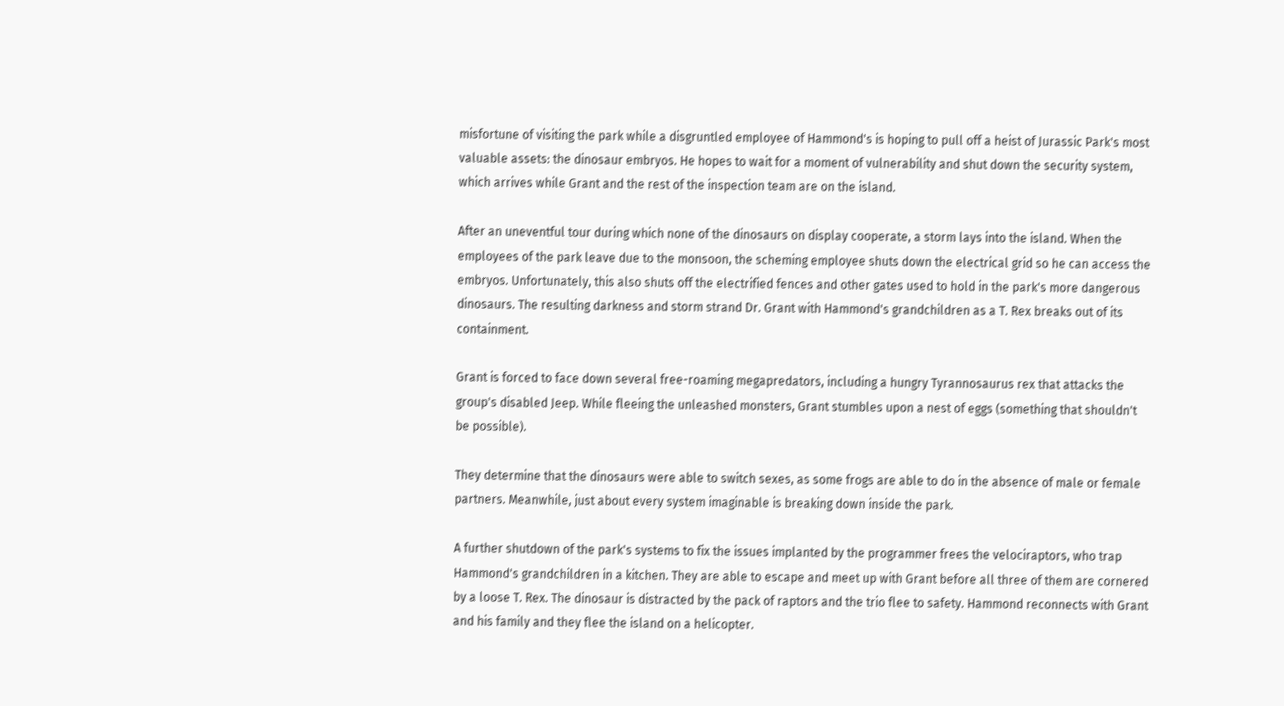misfortune of visiting the park while a disgruntled employee of Hammond's is hoping to pull off a heist of Jurassic Park's most valuable assets: the dinosaur embryos. He hopes to wait for a moment of vulnerability and shut down the security system, which arrives while Grant and the rest of the inspection team are on the island.

After an uneventful tour during which none of the dinosaurs on display cooperate, a storm lays into the island. When the employees of the park leave due to the monsoon, the scheming employee shuts down the electrical grid so he can access the embryos. Unfortunately, this also shuts off the electrified fences and other gates used to hold in the park's more dangerous dinosaurs. The resulting darkness and storm strand Dr. Grant with Hammond's grandchildren as a T. Rex breaks out of its containment.

Grant is forced to face down several free-roaming megapredators, including a hungry Tyrannosaurus rex that attacks the group's disabled Jeep. While fleeing the unleashed monsters, Grant stumbles upon a nest of eggs (something that shouldn't be possible).

They determine that the dinosaurs were able to switch sexes, as some frogs are able to do in the absence of male or female partners. Meanwhile, just about every system imaginable is breaking down inside the park.

A further shutdown of the park's systems to fix the issues implanted by the programmer frees the velociraptors, who trap Hammond's grandchildren in a kitchen. They are able to escape and meet up with Grant before all three of them are cornered by a loose T. Rex. The dinosaur is distracted by the pack of raptors and the trio flee to safety. Hammond reconnects with Grant and his family and they flee the island on a helicopter.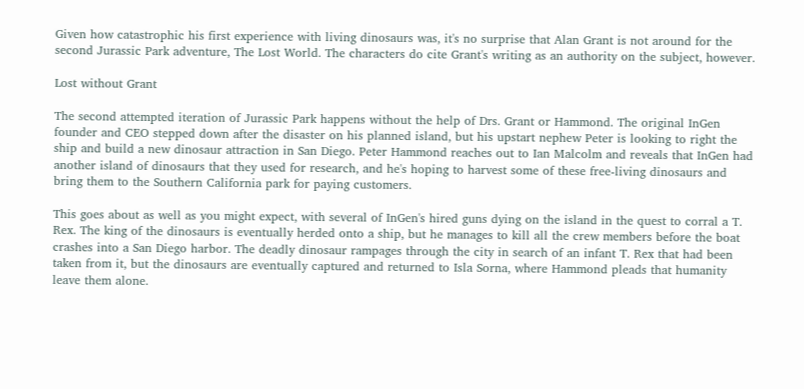Given how catastrophic his first experience with living dinosaurs was, it's no surprise that Alan Grant is not around for the second Jurassic Park adventure, The Lost World. The characters do cite Grant's writing as an authority on the subject, however.

Lost without Grant

The second attempted iteration of Jurassic Park happens without the help of Drs. Grant or Hammond. The original InGen founder and CEO stepped down after the disaster on his planned island, but his upstart nephew Peter is looking to right the ship and build a new dinosaur attraction in San Diego. Peter Hammond reaches out to Ian Malcolm and reveals that InGen had another island of dinosaurs that they used for research, and he's hoping to harvest some of these free-living dinosaurs and bring them to the Southern California park for paying customers.

This goes about as well as you might expect, with several of InGen's hired guns dying on the island in the quest to corral a T. Rex. The king of the dinosaurs is eventually herded onto a ship, but he manages to kill all the crew members before the boat crashes into a San Diego harbor. The deadly dinosaur rampages through the city in search of an infant T. Rex that had been taken from it, but the dinosaurs are eventually captured and returned to Isla Sorna, where Hammond pleads that humanity leave them alone.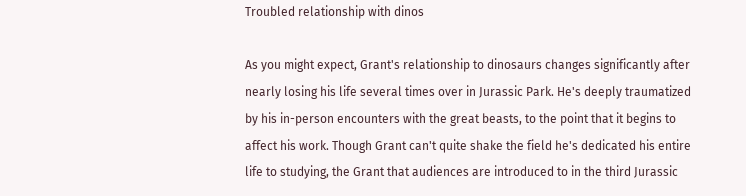Troubled relationship with dinos

As you might expect, Grant's relationship to dinosaurs changes significantly after nearly losing his life several times over in Jurassic Park. He's deeply traumatized by his in-person encounters with the great beasts, to the point that it begins to affect his work. Though Grant can't quite shake the field he's dedicated his entire life to studying, the Grant that audiences are introduced to in the third Jurassic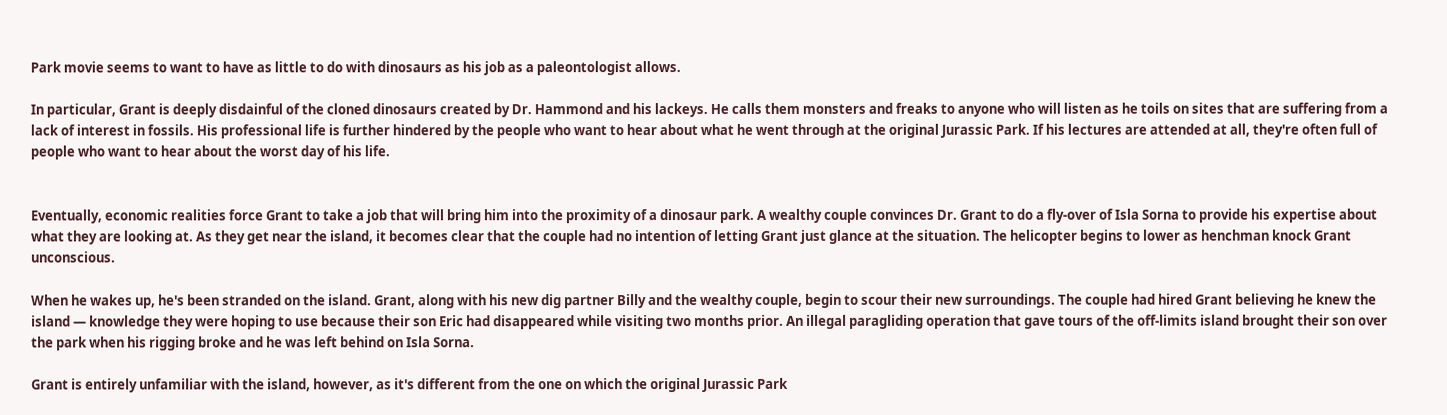Park movie seems to want to have as little to do with dinosaurs as his job as a paleontologist allows.

In particular, Grant is deeply disdainful of the cloned dinosaurs created by Dr. Hammond and his lackeys. He calls them monsters and freaks to anyone who will listen as he toils on sites that are suffering from a lack of interest in fossils. His professional life is further hindered by the people who want to hear about what he went through at the original Jurassic Park. If his lectures are attended at all, they're often full of people who want to hear about the worst day of his life.


Eventually, economic realities force Grant to take a job that will bring him into the proximity of a dinosaur park. A wealthy couple convinces Dr. Grant to do a fly-over of Isla Sorna to provide his expertise about what they are looking at. As they get near the island, it becomes clear that the couple had no intention of letting Grant just glance at the situation. The helicopter begins to lower as henchman knock Grant unconscious.

When he wakes up, he's been stranded on the island. Grant, along with his new dig partner Billy and the wealthy couple, begin to scour their new surroundings. The couple had hired Grant believing he knew the island — knowledge they were hoping to use because their son Eric had disappeared while visiting two months prior. An illegal paragliding operation that gave tours of the off-limits island brought their son over the park when his rigging broke and he was left behind on Isla Sorna.

Grant is entirely unfamiliar with the island, however, as it's different from the one on which the original Jurassic Park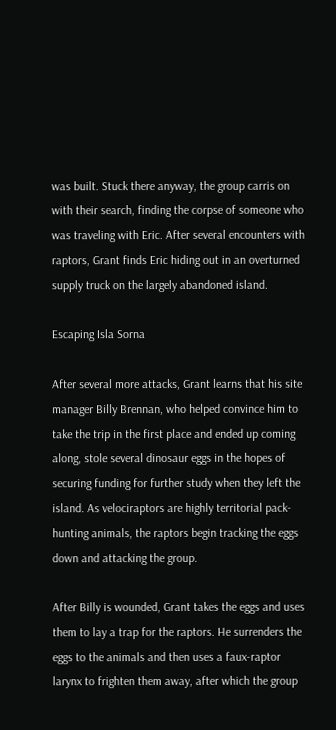was built. Stuck there anyway, the group carris on with their search, finding the corpse of someone who was traveling with Eric. After several encounters with raptors, Grant finds Eric hiding out in an overturned supply truck on the largely abandoned island.

Escaping Isla Sorna

After several more attacks, Grant learns that his site manager Billy Brennan, who helped convince him to take the trip in the first place and ended up coming along, stole several dinosaur eggs in the hopes of securing funding for further study when they left the island. As velociraptors are highly territorial pack-hunting animals, the raptors begin tracking the eggs down and attacking the group.

After Billy is wounded, Grant takes the eggs and uses them to lay a trap for the raptors. He surrenders the eggs to the animals and then uses a faux-raptor larynx to frighten them away, after which the group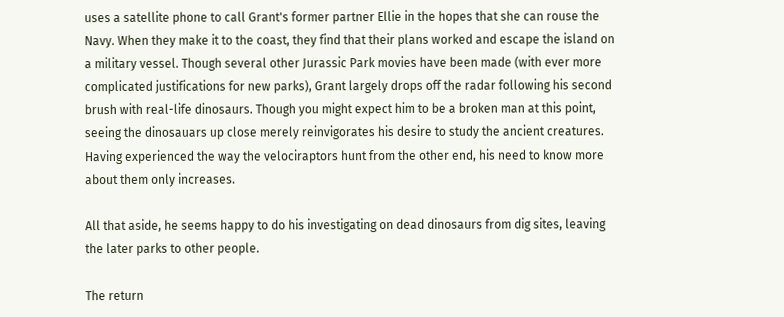uses a satellite phone to call Grant's former partner Ellie in the hopes that she can rouse the Navy. When they make it to the coast, they find that their plans worked and escape the island on a military vessel. Though several other Jurassic Park movies have been made (with ever more complicated justifications for new parks), Grant largely drops off the radar following his second brush with real-life dinosaurs. Though you might expect him to be a broken man at this point, seeing the dinosauars up close merely reinvigorates his desire to study the ancient creatures. Having experienced the way the velociraptors hunt from the other end, his need to know more about them only increases.

All that aside, he seems happy to do his investigating on dead dinosaurs from dig sites, leaving the later parks to other people.

The return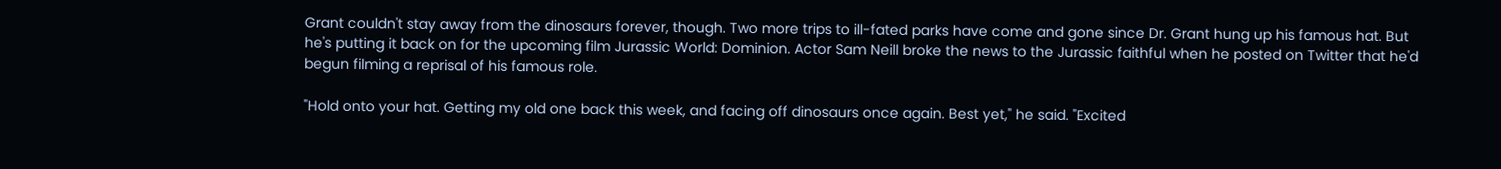Grant couldn't stay away from the dinosaurs forever, though. Two more trips to ill-fated parks have come and gone since Dr. Grant hung up his famous hat. But he's putting it back on for the upcoming film Jurassic World: Dominion. Actor Sam Neill broke the news to the Jurassic faithful when he posted on Twitter that he'd begun filming a reprisal of his famous role.

"Hold onto your hat. Getting my old one back this week, and facing off dinosaurs once again. Best yet," he said. "Excited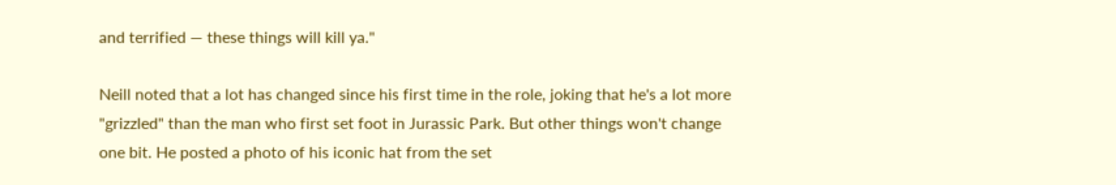and terrified — these things will kill ya."

Neill noted that a lot has changed since his first time in the role, joking that he's a lot more "grizzled" than the man who first set foot in Jurassic Park. But other things won't change one bit. He posted a photo of his iconic hat from the set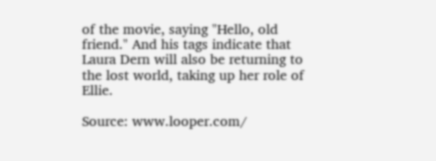of the movie, saying "Hello, old friend." And his tags indicate that Laura Dern will also be returning to the lost world, taking up her role of Ellie.

Source: www.looper.com/